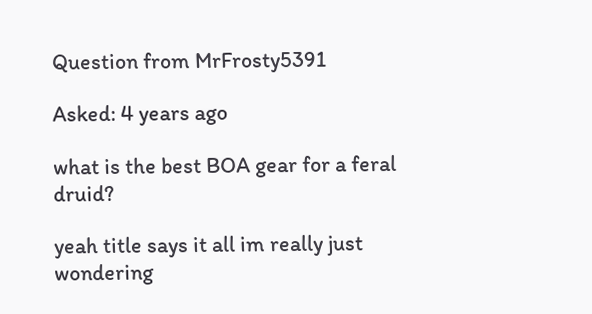Question from MrFrosty5391

Asked: 4 years ago

what is the best BOA gear for a feral druid?

yeah title says it all im really just wondering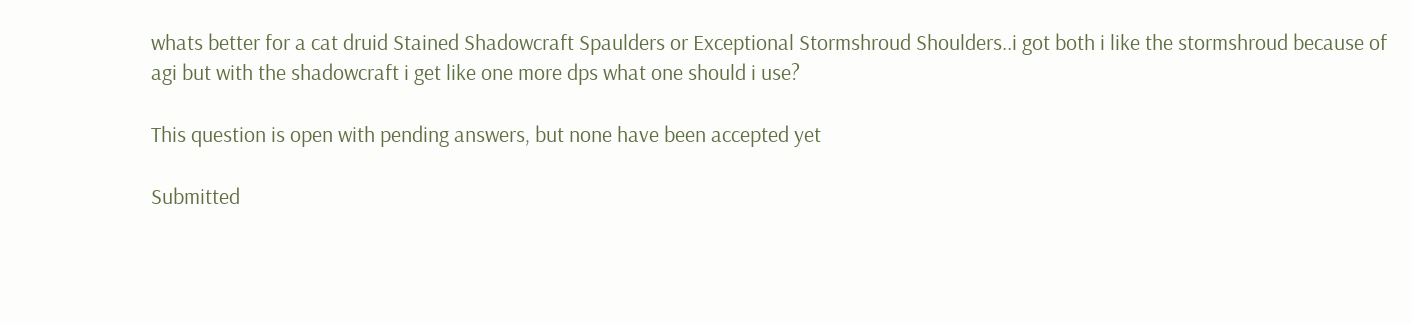whats better for a cat druid Stained Shadowcraft Spaulders or Exceptional Stormshroud Shoulders..i got both i like the stormshroud because of agi but with the shadowcraft i get like one more dps what one should i use?

This question is open with pending answers, but none have been accepted yet

Submitted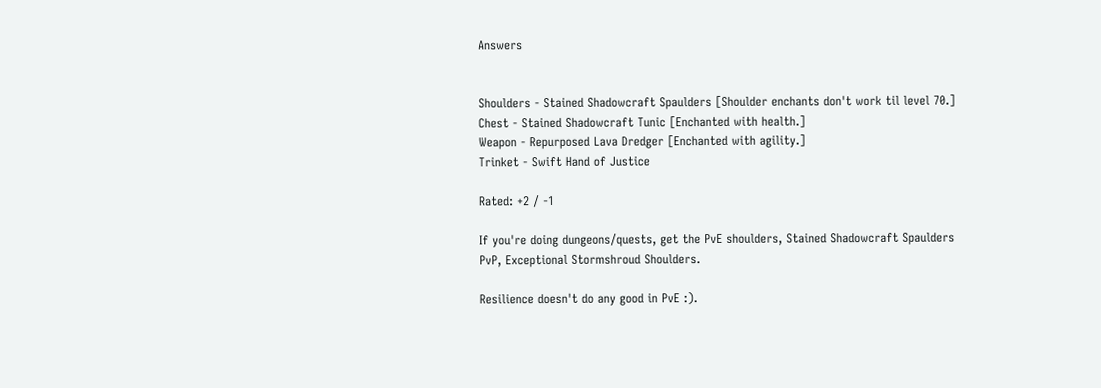Answers


Shoulders - Stained Shadowcraft Spaulders [Shoulder enchants don't work til level 70.]
Chest - Stained Shadowcraft Tunic [Enchanted with health.]
Weapon - Repurposed Lava Dredger [Enchanted with agility.]
Trinket - Swift Hand of Justice

Rated: +2 / -1

If you're doing dungeons/quests, get the PvE shoulders, Stained Shadowcraft Spaulders
PvP, Exceptional Stormshroud Shoulders.

Resilience doesn't do any good in PvE :).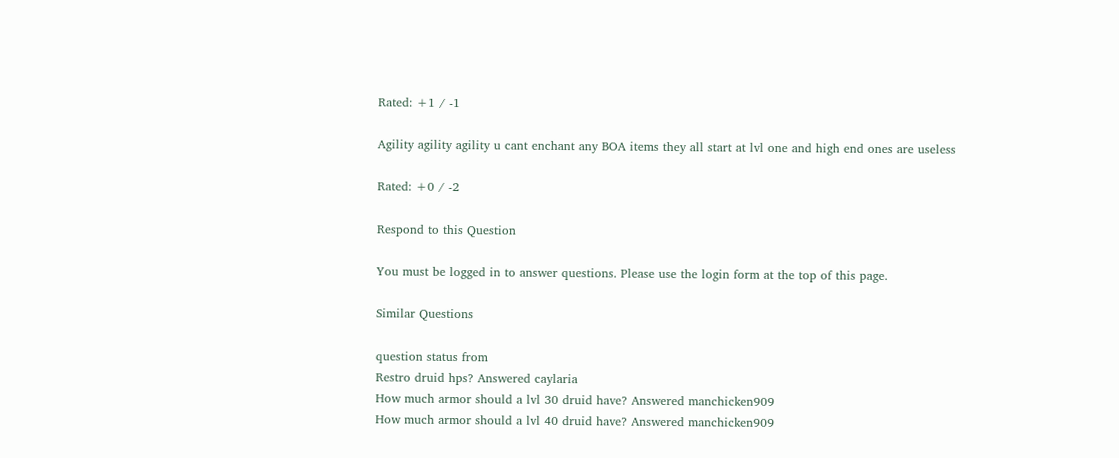Rated: +1 / -1

Agility agility agility u cant enchant any BOA items they all start at lvl one and high end ones are useless

Rated: +0 / -2

Respond to this Question

You must be logged in to answer questions. Please use the login form at the top of this page.

Similar Questions

question status from
Restro druid hps? Answered caylaria
How much armor should a lvl 30 druid have? Answered manchicken909
How much armor should a lvl 40 druid have? Answered manchicken909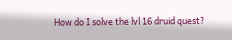How do I solve the lvl 16 druid quest?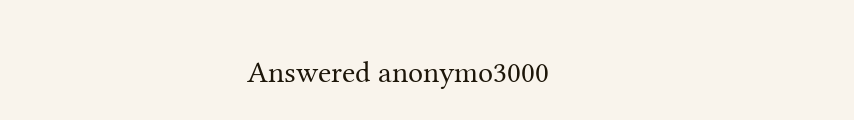Answered anonymo3000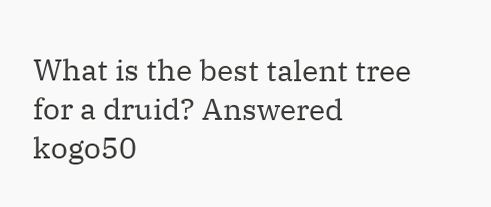What is the best talent tree for a druid? Answered kogo50